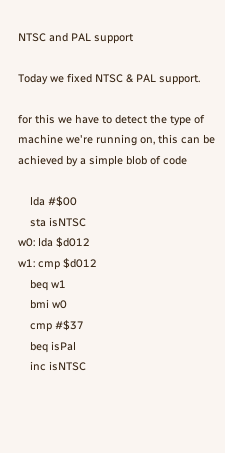NTSC and PAL support

Today we fixed NTSC & PAL support.

for this we have to detect the type of machine we're running on, this can be achieved by a simple blob of code

    lda #$00
    sta isNTSC
w0: lda $d012
w1: cmp $d012
    beq w1
    bmi w0
    cmp #$37
    beq isPal
    inc isNTSC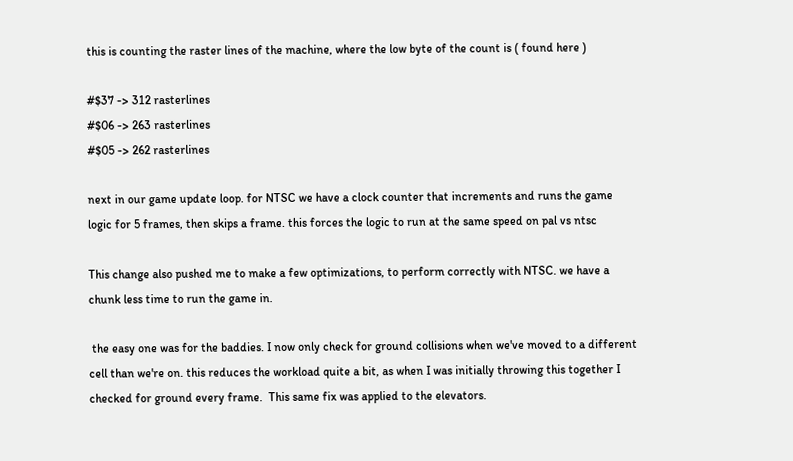this is counting the raster lines of the machine, where the low byte of the count is ( found here )

#$37 -> 312 rasterlines
#$06 -> 263 rasterlines
#$05 -> 262 rasterlines

next in our game update loop. for NTSC we have a clock counter that increments and runs the game logic for 5 frames, then skips a frame. this forces the logic to run at the same speed on pal vs ntsc

This change also pushed me to make a few optimizations, to perform correctly with NTSC. we have a chunk less time to run the game in.

 the easy one was for the baddies. I now only check for ground collisions when we've moved to a different cell than we're on. this reduces the workload quite a bit, as when I was initially throwing this together I checked for ground every frame.  This same fix was applied to the elevators.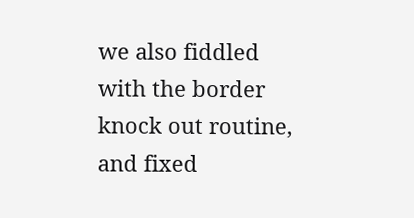we also fiddled with the border knock out routine, and fixed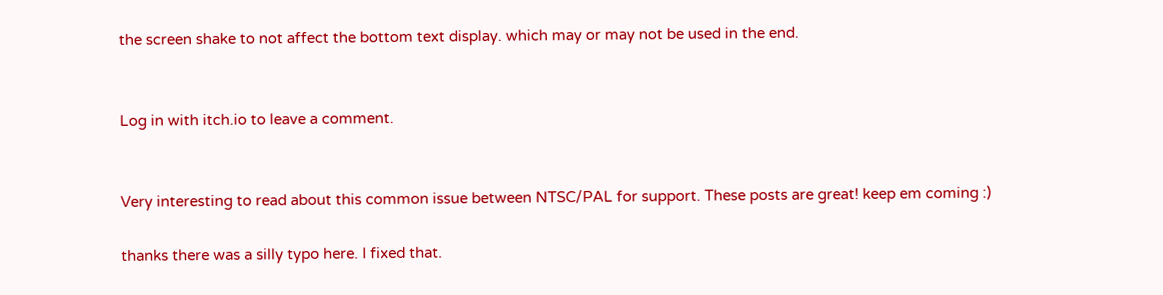the screen shake to not affect the bottom text display. which may or may not be used in the end.


Log in with itch.io to leave a comment.


Very interesting to read about this common issue between NTSC/PAL for support. These posts are great! keep em coming :)

thanks there was a silly typo here. I fixed that.